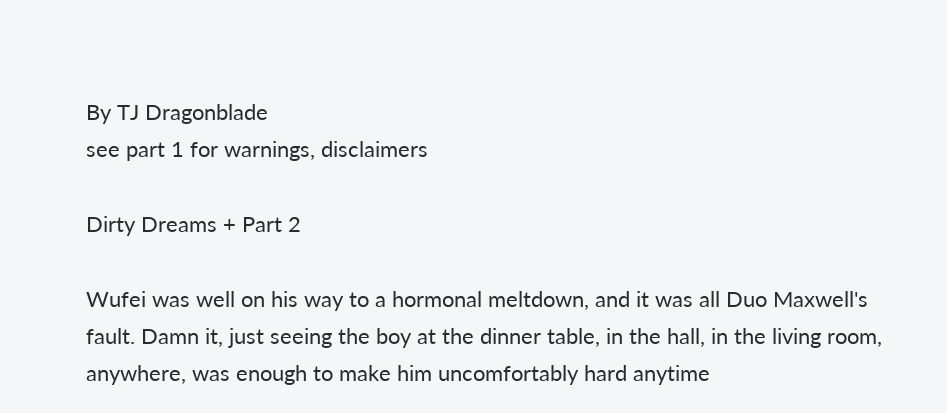By TJ Dragonblade
see part 1 for warnings, disclaimers

Dirty Dreams + Part 2

Wufei was well on his way to a hormonal meltdown, and it was all Duo Maxwell's fault. Damn it, just seeing the boy at the dinner table, in the hall, in the living room, anywhere, was enough to make him uncomfortably hard anytime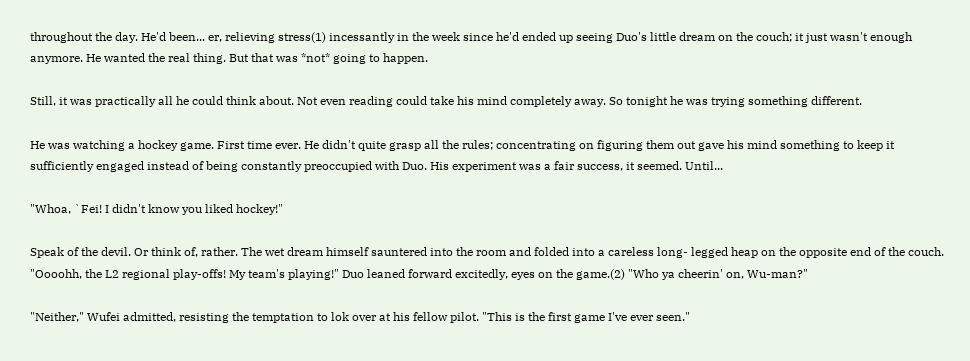throughout the day. He'd been... er, relieving stress(1) incessantly in the week since he'd ended up seeing Duo's little dream on the couch; it just wasn't enough anymore. He wanted the real thing. But that was *not* going to happen.

Still, it was practically all he could think about. Not even reading could take his mind completely away. So tonight he was trying something different.

He was watching a hockey game. First time ever. He didn't quite grasp all the rules; concentrating on figuring them out gave his mind something to keep it sufficiently engaged instead of being constantly preoccupied with Duo. His experiment was a fair success, it seemed. Until...

"Whoa, `Fei! I didn't know you liked hockey!"

Speak of the devil. Or think of, rather. The wet dream himself sauntered into the room and folded into a careless long- legged heap on the opposite end of the couch. "Oooohh, the L2 regional play-offs! My team's playing!" Duo leaned forward excitedly, eyes on the game.(2) "Who ya cheerin' on, Wu-man?"

"Neither," Wufei admitted, resisting the temptation to lok over at his fellow pilot. "This is the first game I've ever seen."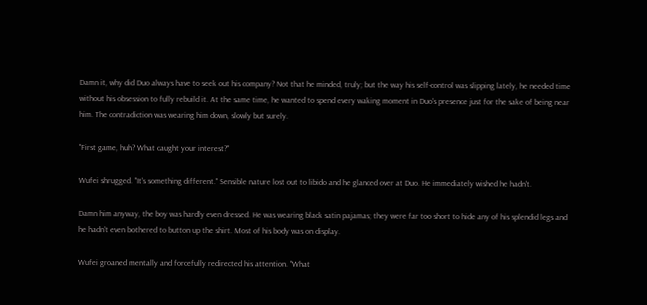Damn it, why did Duo always have to seek out his company? Not that he minded, truly; but the way his self-control was slipping lately, he needed time without his obsession to fully rebuild it. At the same time, he wanted to spend every waking moment in Duo's presence just for the sake of being near him. The contradiction was wearing him down, slowly but surely.

"First game, huh? What caught your interest?"

Wufei shrugged. "It's something different." Sensible nature lost out to libido and he glanced over at Duo. He immediately wished he hadn't.

Damn him anyway, the boy was hardly even dressed. He was wearing black satin pajamas; they were far too short to hide any of his splendid legs and he hadn't even bothered to button up the shirt. Most of his body was on display.

Wufei groaned mentally and forcefully redirected his attention. "What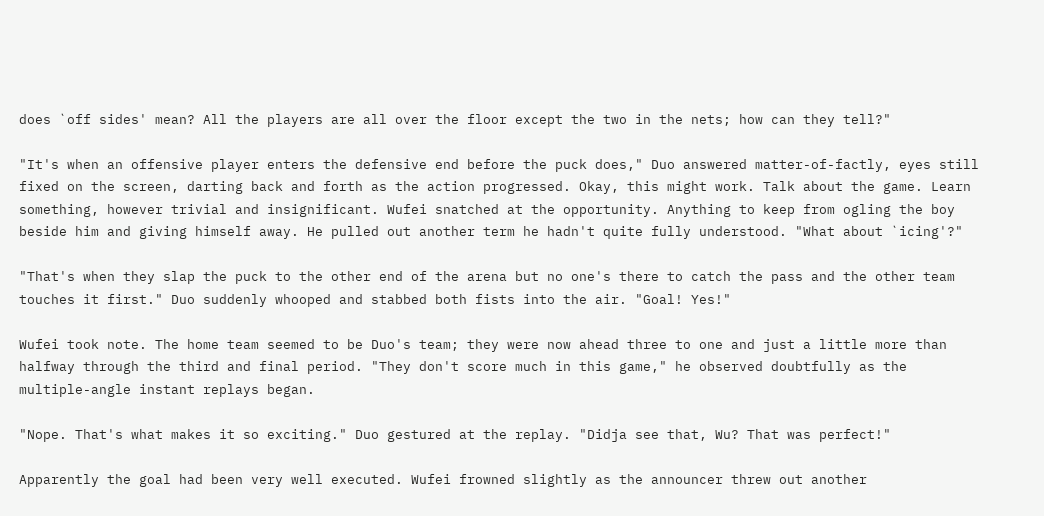does `off sides' mean? All the players are all over the floor except the two in the nets; how can they tell?"

"It's when an offensive player enters the defensive end before the puck does," Duo answered matter-of-factly, eyes still fixed on the screen, darting back and forth as the action progressed. Okay, this might work. Talk about the game. Learn something, however trivial and insignificant. Wufei snatched at the opportunity. Anything to keep from ogling the boy beside him and giving himself away. He pulled out another term he hadn't quite fully understood. "What about `icing'?"

"That's when they slap the puck to the other end of the arena but no one's there to catch the pass and the other team touches it first." Duo suddenly whooped and stabbed both fists into the air. "Goal! Yes!"

Wufei took note. The home team seemed to be Duo's team; they were now ahead three to one and just a little more than halfway through the third and final period. "They don't score much in this game," he observed doubtfully as the multiple-angle instant replays began.

"Nope. That's what makes it so exciting." Duo gestured at the replay. "Didja see that, Wu? That was perfect!"

Apparently the goal had been very well executed. Wufei frowned slightly as the announcer threw out another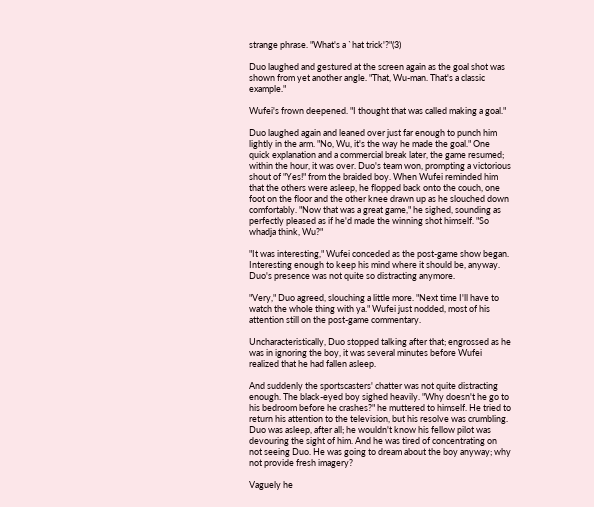strange phrase. "What's a `hat trick'?"(3)

Duo laughed and gestured at the screen again as the goal shot was shown from yet another angle. "That, Wu-man. That's a classic example."

Wufei's frown deepened. "I thought that was called making a goal."

Duo laughed again and leaned over just far enough to punch him lightly in the arm. "No, Wu, it's the way he made the goal." One quick explanation and a commercial break later, the game resumed; within the hour, it was over. Duo's team won, prompting a victorious shout of "Yes!" from the braided boy. When Wufei reminded him that the others were asleep, he flopped back onto the couch, one foot on the floor and the other knee drawn up as he slouched down comfortably. "Now that was a great game," he sighed, sounding as perfectly pleased as if he'd made the winning shot himself. "So whadja think, Wu?"

"It was interesting," Wufei conceded as the post-game show began. Interesting enough to keep his mind where it should be, anyway. Duo's presence was not quite so distracting anymore.

"Very," Duo agreed, slouching a little more. "Next time I'll have to watch the whole thing with ya." Wufei just nodded, most of his attention still on the post-game commentary.

Uncharacteristically, Duo stopped talking after that; engrossed as he was in ignoring the boy, it was several minutes before Wufei realized that he had fallen asleep.

And suddenly the sportscasters' chatter was not quite distracting enough. The black-eyed boy sighed heavily. "Why doesn't he go to his bedroom before he crashes?" he muttered to himself. He tried to return his attention to the television, but his resolve was crumbling. Duo was asleep, after all; he wouldn't know his fellow pilot was devouring the sight of him. And he was tired of concentrating on not seeing Duo. He was going to dream about the boy anyway; why not provide fresh imagery?

Vaguely he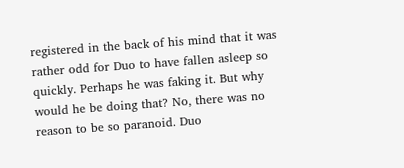registered in the back of his mind that it was rather odd for Duo to have fallen asleep so quickly. Perhaps he was faking it. But why would he be doing that? No, there was no reason to be so paranoid. Duo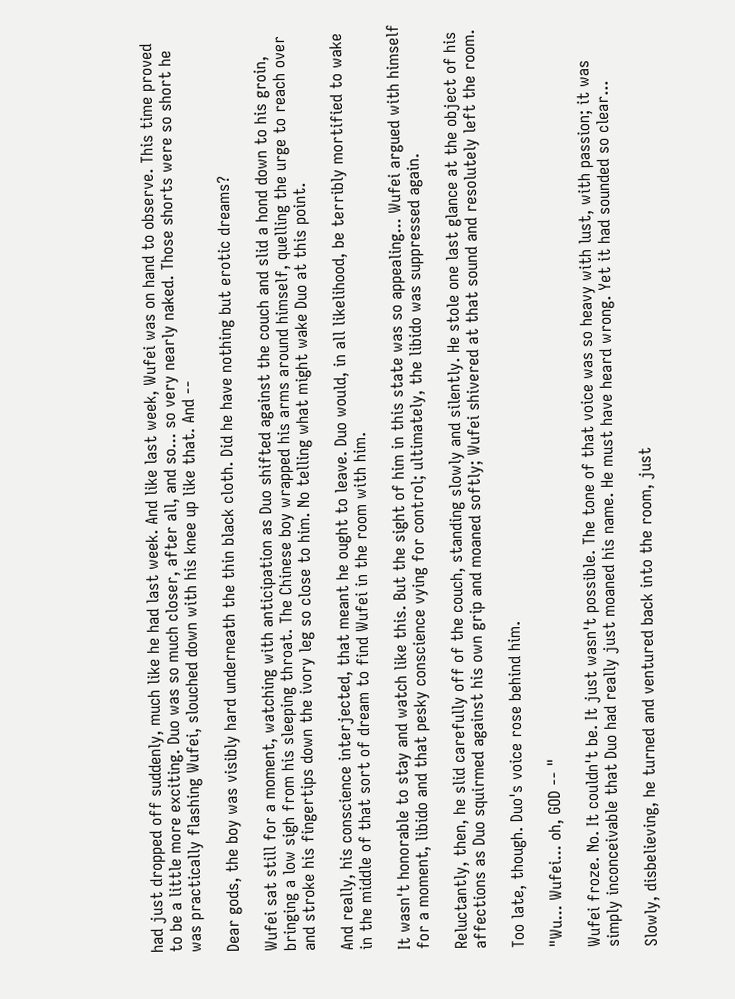had just dropped off suddenly, much like he had last week. And like last week, Wufei was on hand to observe. This time proved to be a little more exciting. Duo was so much closer, after all, and so... so very nearly naked. Those shorts were so short he was practically flashing Wufei, slouched down with his knee up like that. And --

Dear gods, the boy was visibly hard underneath the thin black cloth. Did he have nothing but erotic dreams?

Wufei sat still for a moment, watching with anticipation as Duo shifted against the couch and slid a hond down to his groin, bringing a low sigh from his sleeping throat. The Chinese boy wrapped his arms around himself, quelling the urge to reach over and stroke his fingertips down the ivory leg so close to him. No telling what might wake Duo at this point.

And really, his conscience interjected, that meant he ought to leave. Duo would, in all likelihood, be terribly mortified to wake in the middle of that sort of dream to find Wufei in the room with him.

It wasn't honorable to stay and watch like this. But the sight of him in this state was so appealing... Wufei argued with himself for a moment, libido and that pesky conscience vying for control; ultimately, the libido was suppressed again.

Reluctantly, then, he slid carefully off of the couch, standing slowly and silently. He stole one last glance at the object of his affections as Duo squirmed against his own grip and moaned softly; Wufei shivered at that sound and resolutely left the room.

Too late, though. Duo's voice rose behind him.

"Wu... Wufei... oh, GOD -- "

Wufei froze. No. It couldn't be. It just wasn't possible. The tone of that voice was so heavy with lust, with passion; it was simply inconceivable that Duo had really just moaned his name. He must have heard wrong. Yet it had sounded so clear...

Slowly, disbelieving, he turned and ventured back into the room, just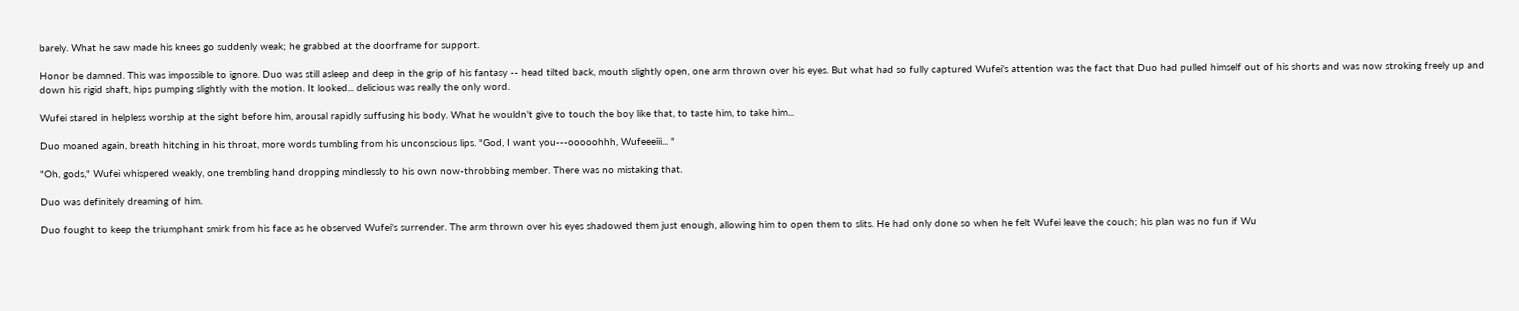barely. What he saw made his knees go suddenly weak; he grabbed at the doorframe for support.

Honor be damned. This was impossible to ignore. Duo was still asleep and deep in the grip of his fantasy -- head tilted back, mouth slightly open, one arm thrown over his eyes. But what had so fully captured Wufei's attention was the fact that Duo had pulled himself out of his shorts and was now stroking freely up and down his rigid shaft, hips pumping slightly with the motion. It looked... delicious was really the only word.

Wufei stared in helpless worship at the sight before him, arousal rapidly suffusing his body. What he wouldn't give to touch the boy like that, to taste him, to take him...

Duo moaned again, breath hitching in his throat, more words tumbling from his unconscious lips. "God, I want you---ooooohhh, Wufeeeiii... "

"Oh, gods," Wufei whispered weakly, one trembling hand dropping mindlessly to his own now-throbbing member. There was no mistaking that.

Duo was definitely dreaming of him.

Duo fought to keep the triumphant smirk from his face as he observed Wufei's surrender. The arm thrown over his eyes shadowed them just enough, allowing him to open them to slits. He had only done so when he felt Wufei leave the couch; his plan was no fun if Wu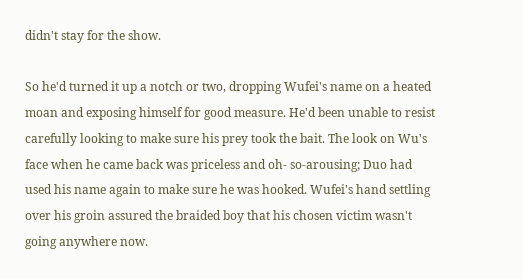didn't stay for the show.

So he'd turned it up a notch or two, dropping Wufei's name on a heated moan and exposing himself for good measure. He'd been unable to resist carefully looking to make sure his prey took the bait. The look on Wu's face when he came back was priceless and oh- so-arousing; Duo had used his name again to make sure he was hooked. Wufei's hand settling over his groin assured the braided boy that his chosen victim wasn't going anywhere now.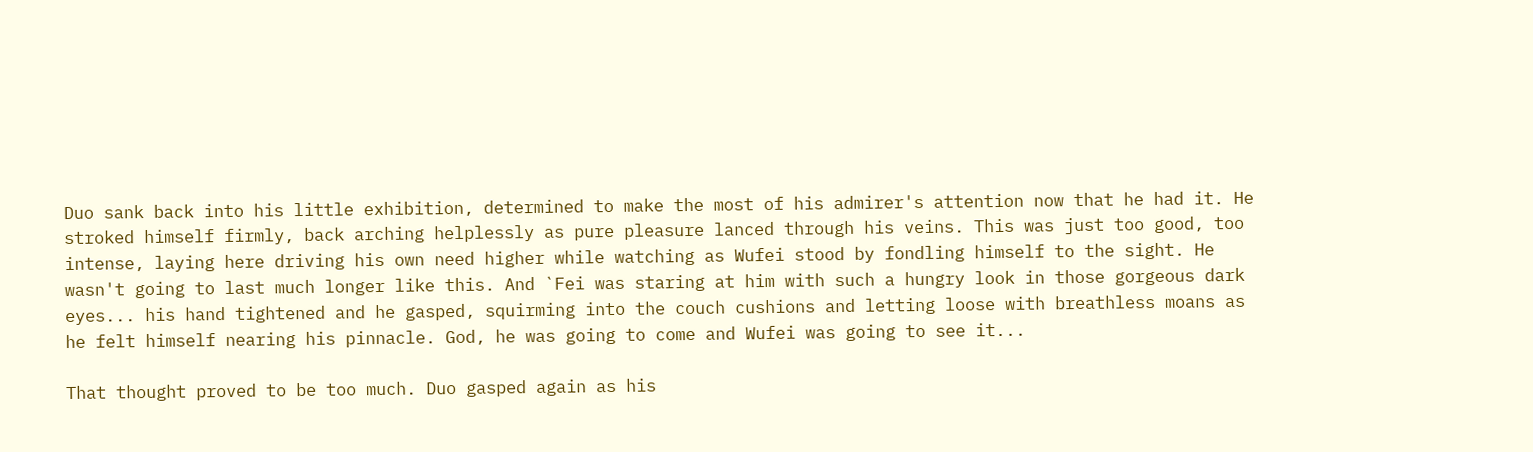Duo sank back into his little exhibition, determined to make the most of his admirer's attention now that he had it. He stroked himself firmly, back arching helplessly as pure pleasure lanced through his veins. This was just too good, too intense, laying here driving his own need higher while watching as Wufei stood by fondling himself to the sight. He wasn't going to last much longer like this. And `Fei was staring at him with such a hungry look in those gorgeous dark eyes... his hand tightened and he gasped, squirming into the couch cushions and letting loose with breathless moans as he felt himself nearing his pinnacle. God, he was going to come and Wufei was going to see it...

That thought proved to be too much. Duo gasped again as his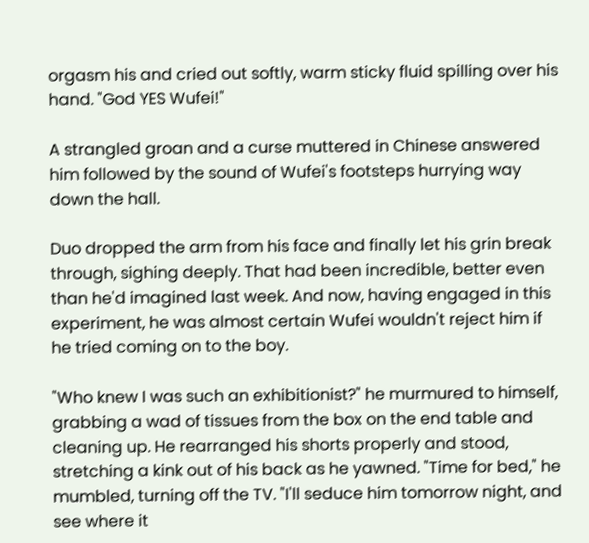orgasm his and cried out softly, warm sticky fluid spilling over his hand. "God YES Wufei!"

A strangled groan and a curse muttered in Chinese answered him followed by the sound of Wufei's footsteps hurrying way down the hall.

Duo dropped the arm from his face and finally let his grin break through, sighing deeply. That had been incredible, better even than he'd imagined last week. And now, having engaged in this experiment, he was almost certain Wufei wouldn't reject him if he tried coming on to the boy.

"Who knew I was such an exhibitionist?" he murmured to himself, grabbing a wad of tissues from the box on the end table and cleaning up. He rearranged his shorts properly and stood, stretching a kink out of his back as he yawned. "Time for bed," he mumbled, turning off the TV. "I'll seduce him tomorrow night, and see where it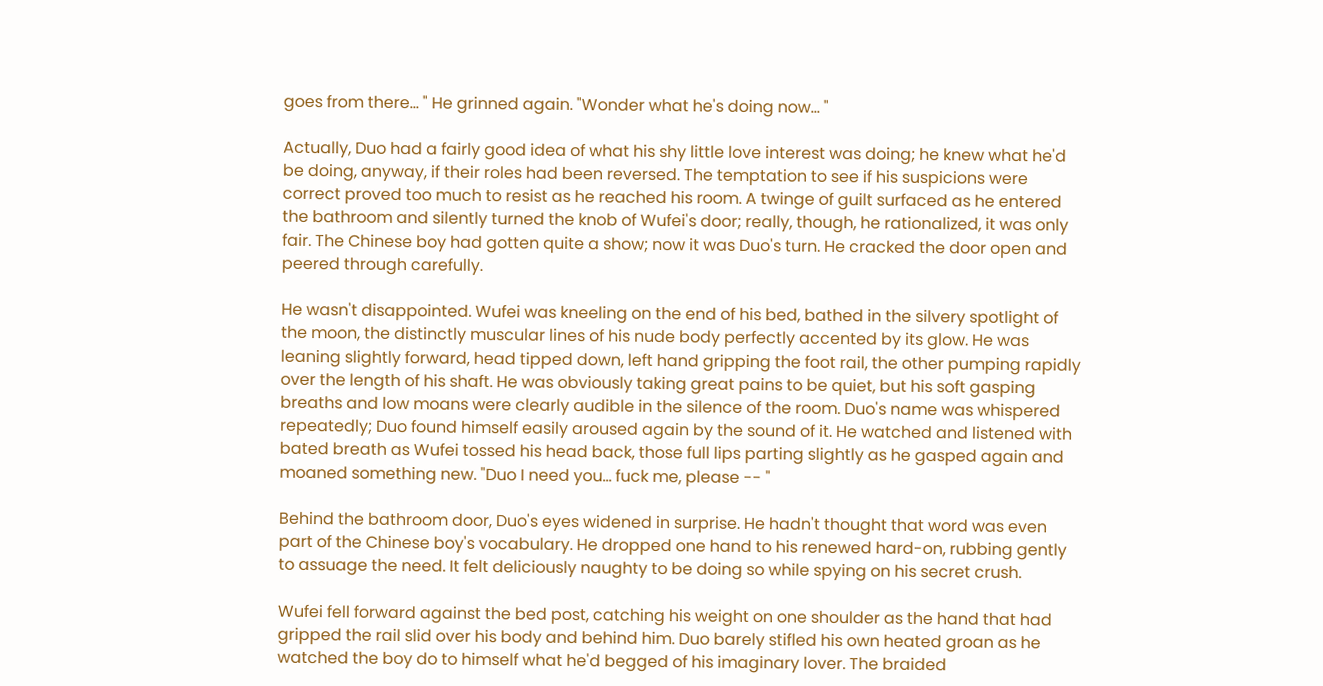goes from there... " He grinned again. "Wonder what he's doing now... "

Actually, Duo had a fairly good idea of what his shy little love interest was doing; he knew what he'd be doing, anyway, if their roles had been reversed. The temptation to see if his suspicions were correct proved too much to resist as he reached his room. A twinge of guilt surfaced as he entered the bathroom and silently turned the knob of Wufei's door; really, though, he rationalized, it was only fair. The Chinese boy had gotten quite a show; now it was Duo's turn. He cracked the door open and peered through carefully.

He wasn't disappointed. Wufei was kneeling on the end of his bed, bathed in the silvery spotlight of the moon, the distinctly muscular lines of his nude body perfectly accented by its glow. He was leaning slightly forward, head tipped down, left hand gripping the foot rail, the other pumping rapidly over the length of his shaft. He was obviously taking great pains to be quiet, but his soft gasping breaths and low moans were clearly audible in the silence of the room. Duo's name was whispered repeatedly; Duo found himself easily aroused again by the sound of it. He watched and listened with bated breath as Wufei tossed his head back, those full lips parting slightly as he gasped again and moaned something new. "Duo I need you... fuck me, please -- "

Behind the bathroom door, Duo's eyes widened in surprise. He hadn't thought that word was even part of the Chinese boy's vocabulary. He dropped one hand to his renewed hard-on, rubbing gently to assuage the need. It felt deliciously naughty to be doing so while spying on his secret crush.

Wufei fell forward against the bed post, catching his weight on one shoulder as the hand that had gripped the rail slid over his body and behind him. Duo barely stifled his own heated groan as he watched the boy do to himself what he'd begged of his imaginary lover. The braided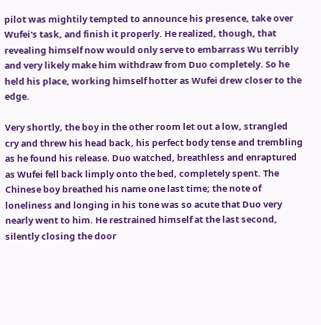pilot was mightily tempted to announce his presence, take over Wufei's task, and finish it properly. He realized, though, that revealing himself now would only serve to embarrass Wu terribly and very likely make him withdraw from Duo completely. So he held his place, working himself hotter as Wufei drew closer to the edge.

Very shortly, the boy in the other room let out a low, strangled cry and threw his head back, his perfect body tense and trembling as he found his release. Duo watched, breathless and enraptured as Wufei fell back limply onto the bed, completely spent. The Chinese boy breathed his name one last time; the note of loneliness and longing in his tone was so acute that Duo very nearly went to him. He restrained himself at the last second, silently closing the door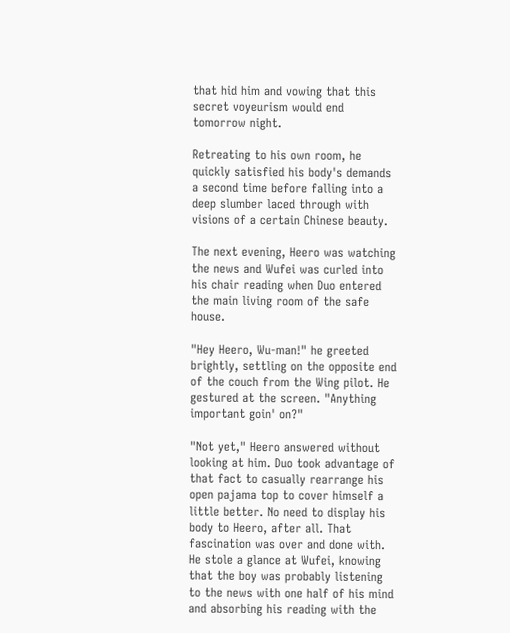that hid him and vowing that this secret voyeurism would end tomorrow night.

Retreating to his own room, he quickly satisfied his body's demands a second time before falling into a deep slumber laced through with visions of a certain Chinese beauty.

The next evening, Heero was watching the news and Wufei was curled into his chair reading when Duo entered the main living room of the safe house.

"Hey Heero, Wu-man!" he greeted brightly, settling on the opposite end of the couch from the Wing pilot. He gestured at the screen. "Anything important goin' on?"

"Not yet," Heero answered without looking at him. Duo took advantage of that fact to casually rearrange his open pajama top to cover himself a little better. No need to display his body to Heero, after all. That fascination was over and done with. He stole a glance at Wufei, knowing that the boy was probably listening to the news with one half of his mind and absorbing his reading with the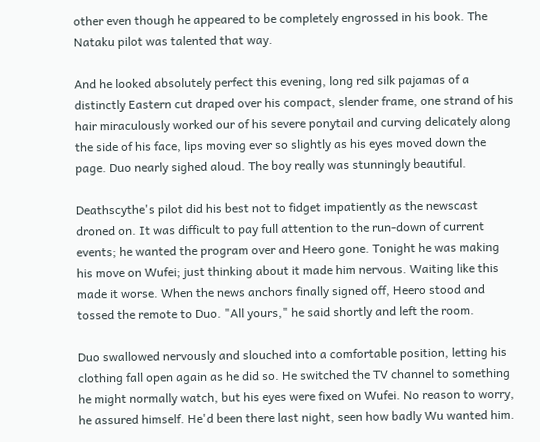other even though he appeared to be completely engrossed in his book. The Nataku pilot was talented that way.

And he looked absolutely perfect this evening, long red silk pajamas of a distinctly Eastern cut draped over his compact, slender frame, one strand of his hair miraculously worked our of his severe ponytail and curving delicately along the side of his face, lips moving ever so slightly as his eyes moved down the page. Duo nearly sighed aloud. The boy really was stunningly beautiful.

Deathscythe's pilot did his best not to fidget impatiently as the newscast droned on. It was difficult to pay full attention to the run-down of current events; he wanted the program over and Heero gone. Tonight he was making his move on Wufei; just thinking about it made him nervous. Waiting like this made it worse. When the news anchors finally signed off, Heero stood and tossed the remote to Duo. "All yours," he said shortly and left the room.

Duo swallowed nervously and slouched into a comfortable position, letting his clothing fall open again as he did so. He switched the TV channel to something he might normally watch, but his eyes were fixed on Wufei. No reason to worry, he assured himself. He'd been there last night, seen how badly Wu wanted him.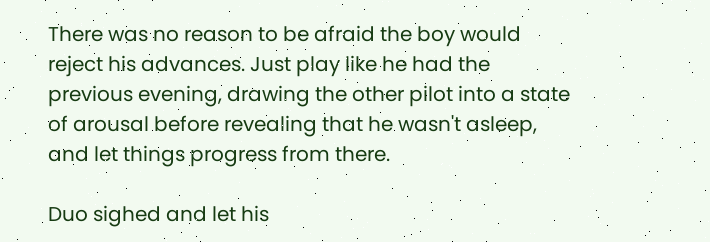There was no reason to be afraid the boy would reject his advances. Just play like he had the previous evening, drawing the other pilot into a state of arousal before revealing that he wasn't asleep, and let things progress from there.

Duo sighed and let his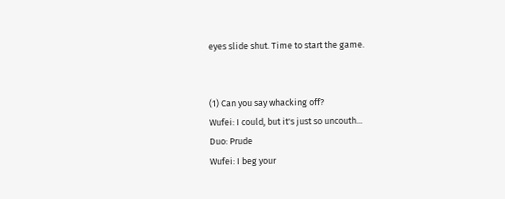eyes slide shut. Time to start the game.


(1) Can you say whacking off?
Wufei: I could, but it's just so uncouth...
Duo: Prude
Wufei: I beg your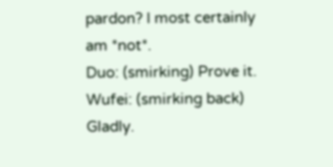pardon? I most certainly am *not*.
Duo: (smirking) Prove it.
Wufei: (smirking back) Gladly.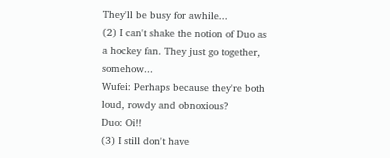They'll be busy for awhile...
(2) I can't shake the notion of Duo as a hockey fan. They just go together, somehow...
Wufei: Perhaps because they're both loud, rowdy and obnoxious?
Duo: Oi!!
(3) I still don't have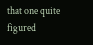that one quite figured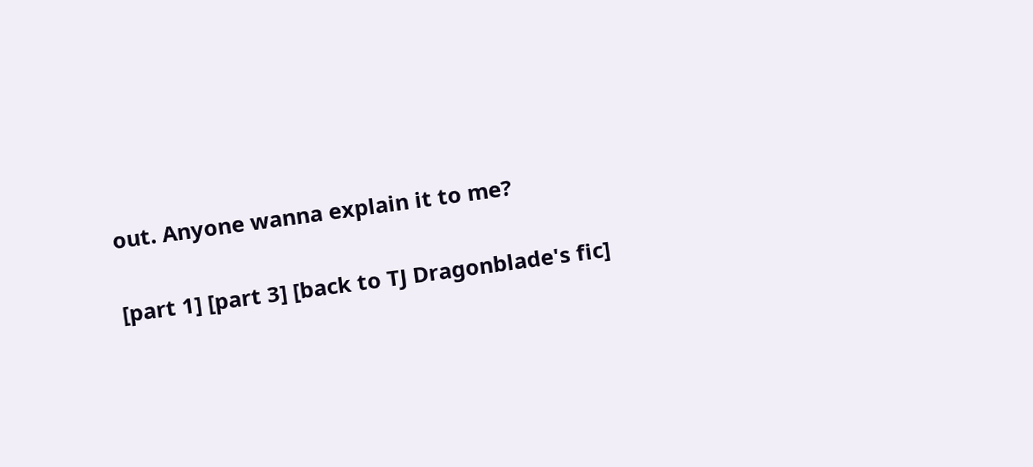out. Anyone wanna explain it to me?

[part 1] [part 3] [back to TJ Dragonblade's fic]